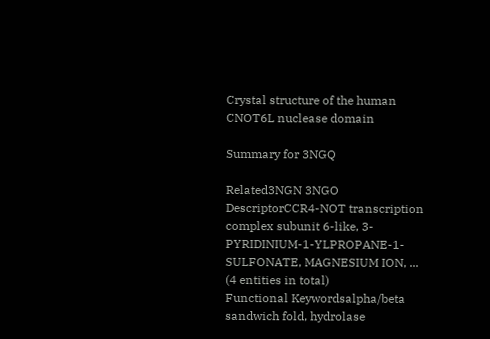Crystal structure of the human CNOT6L nuclease domain

Summary for 3NGQ

Related3NGN 3NGO
DescriptorCCR4-NOT transcription complex subunit 6-like, 3-PYRIDINIUM-1-YLPROPANE-1-SULFONATE, MAGNESIUM ION, ... (4 entities in total)
Functional Keywordsalpha/beta sandwich fold, hydrolase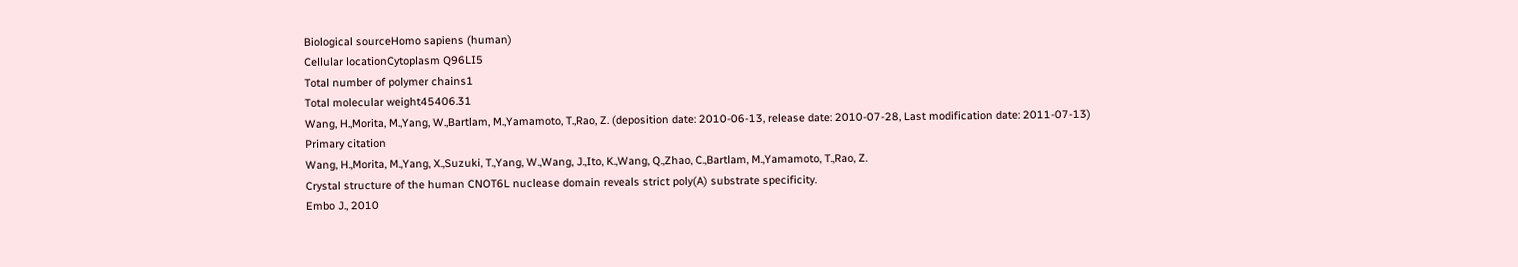Biological sourceHomo sapiens (human)
Cellular locationCytoplasm Q96LI5
Total number of polymer chains1
Total molecular weight45406.31
Wang, H.,Morita, M.,Yang, W.,Bartlam, M.,Yamamoto, T.,Rao, Z. (deposition date: 2010-06-13, release date: 2010-07-28, Last modification date: 2011-07-13)
Primary citation
Wang, H.,Morita, M.,Yang, X.,Suzuki, T.,Yang, W.,Wang, J.,Ito, K.,Wang, Q.,Zhao, C.,Bartlam, M.,Yamamoto, T.,Rao, Z.
Crystal structure of the human CNOT6L nuclease domain reveals strict poly(A) substrate specificity.
Embo J., 2010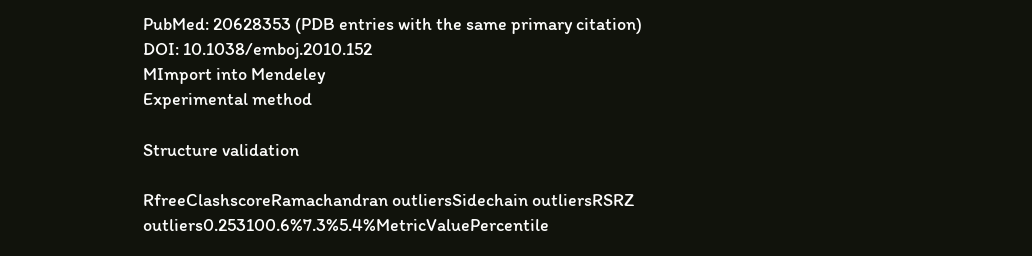PubMed: 20628353 (PDB entries with the same primary citation)
DOI: 10.1038/emboj.2010.152
MImport into Mendeley
Experimental method

Structure validation

RfreeClashscoreRamachandran outliersSidechain outliersRSRZ outliers0.253100.6%7.3%5.4%MetricValuePercentile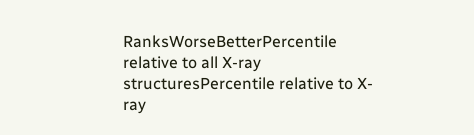RanksWorseBetterPercentile relative to all X-ray structuresPercentile relative to X-ray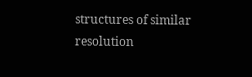structures of similar resolution